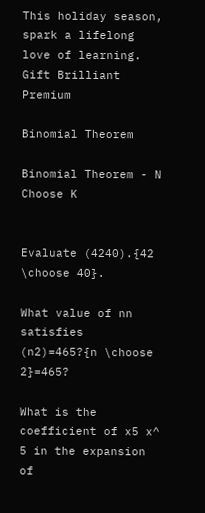This holiday season, spark a lifelong love of learning. Gift Brilliant Premium

Binomial Theorem

Binomial Theorem - N Choose K


Evaluate (4240).{42 \choose 40}.

What value of nn satisfies (n2)=465?{n \choose 2}=465?

What is the coefficient of x5 x^ 5 in the expansion of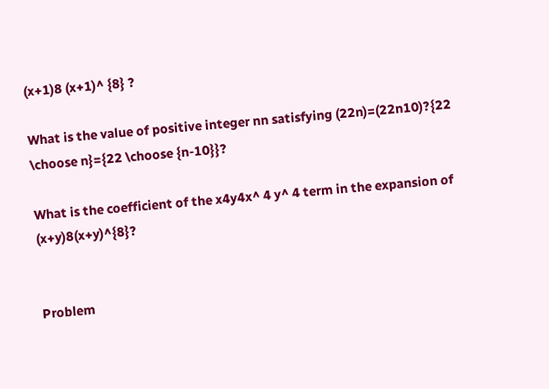(x+1)8 (x+1)^ {8} ?

What is the value of positive integer nn satisfying (22n)=(22n10)?{22 \choose n}={22 \choose {n-10}}?

What is the coefficient of the x4y4x^ 4 y^ 4 term in the expansion of (x+y)8(x+y)^{8}?


Problem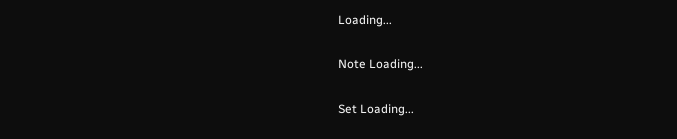Loading...

Note Loading...

Set Loading...